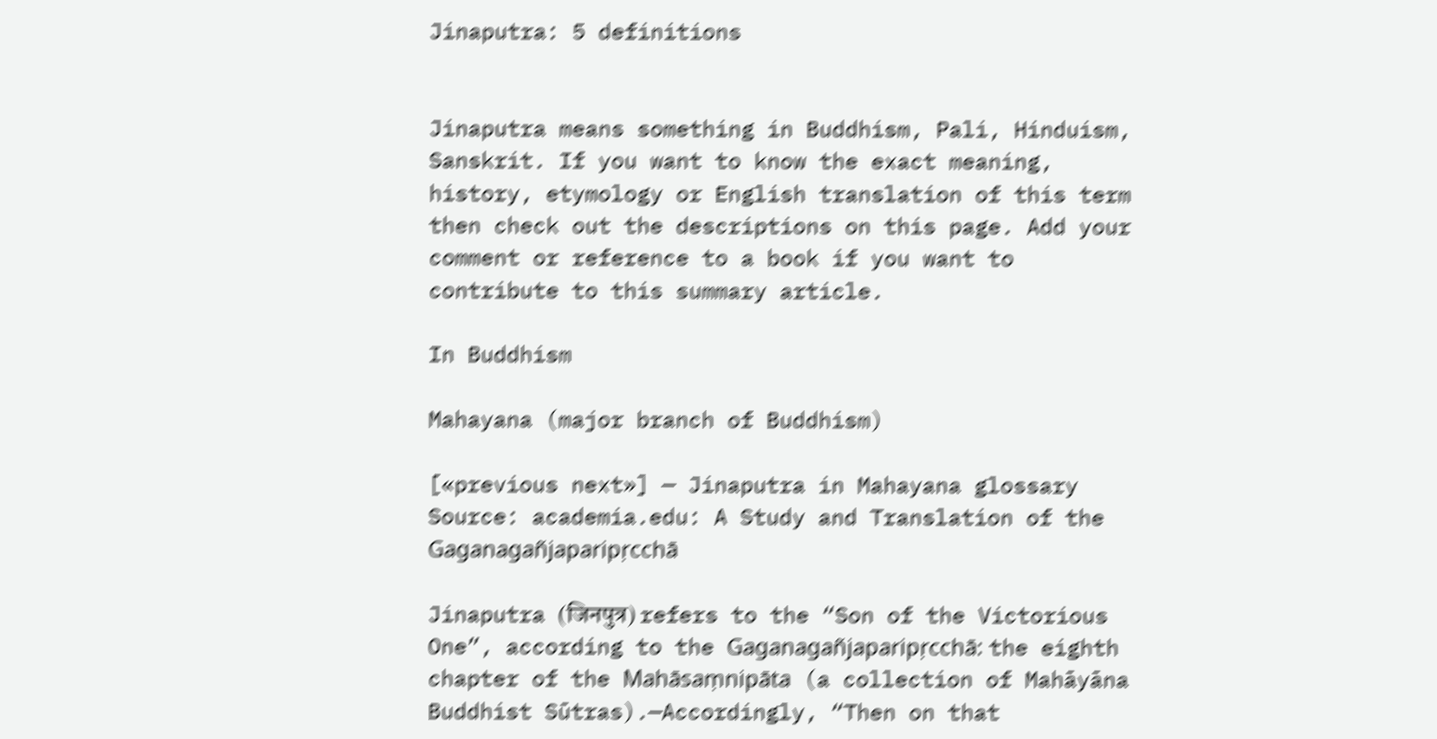Jinaputra: 5 definitions


Jinaputra means something in Buddhism, Pali, Hinduism, Sanskrit. If you want to know the exact meaning, history, etymology or English translation of this term then check out the descriptions on this page. Add your comment or reference to a book if you want to contribute to this summary article.

In Buddhism

Mahayana (major branch of Buddhism)

[«previous next»] — Jinaputra in Mahayana glossary
Source: academia.edu: A Study and Translation of the Gaganagañjaparipṛcchā

Jinaputra (जिनपुत्र) refers to the “Son of the Victorious One”, according to the Gaganagañjaparipṛcchā: the eighth chapter of the Mahāsaṃnipāta (a collection of Mahāyāna Buddhist Sūtras).—Accordingly, “Then on that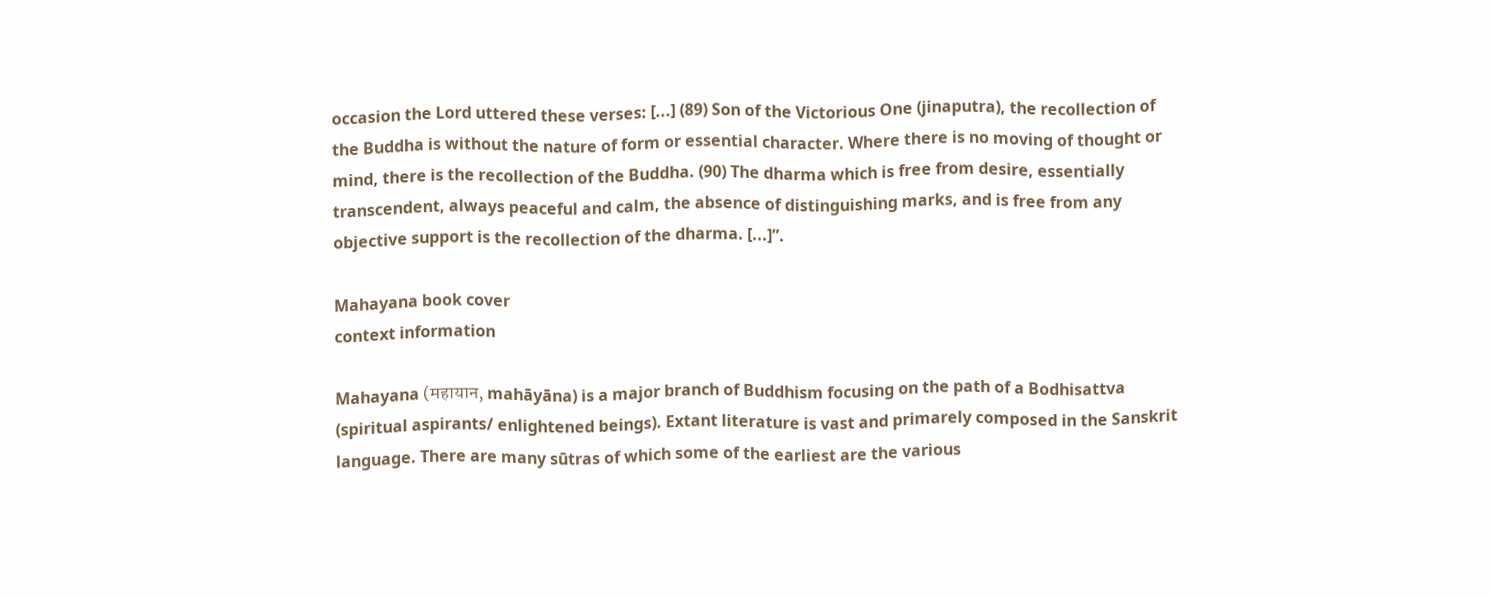occasion the Lord uttered these verses: [...] (89) Son of the Victorious One (jinaputra), the recollection of the Buddha is without the nature of form or essential character. Where there is no moving of thought or mind, there is the recollection of the Buddha. (90) The dharma which is free from desire, essentially transcendent, always peaceful and calm, the absence of distinguishing marks, and is free from any objective support is the recollection of the dharma. [...]”.

Mahayana book cover
context information

Mahayana (महायान, mahāyāna) is a major branch of Buddhism focusing on the path of a Bodhisattva (spiritual aspirants/ enlightened beings). Extant literature is vast and primarely composed in the Sanskrit language. There are many sūtras of which some of the earliest are the various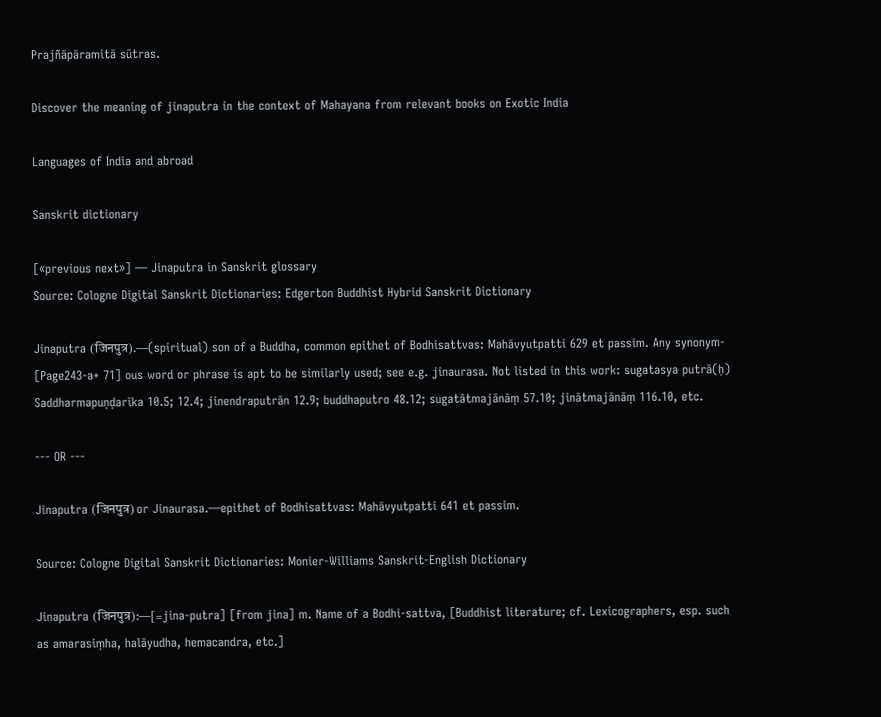Prajñāpāramitā sūtras.

Discover the meaning of jinaputra in the context of Mahayana from relevant books on Exotic India

Languages of India and abroad

Sanskrit dictionary

[«previous next»] — Jinaputra in Sanskrit glossary
Source: Cologne Digital Sanskrit Dictionaries: Edgerton Buddhist Hybrid Sanskrit Dictionary

Jinaputra (जिनपुत्र).—(spiritual) son of a Buddha, common epithet of Bodhisattvas: Mahāvyutpatti 629 et passim. Any synonym- [Page243-a+ 71] ous word or phrase is apt to be similarly used; see e.g. jinaurasa. Not listed in this work: sugatasya putrā(ḥ) Saddharmapuṇḍarīka 10.5; 12.4; jinendraputrān 12.9; buddhaputro 48.12; sugatātmajānāṃ 57.10; jinātmajānāṃ 116.10, etc.

--- OR ---

Jinaputra (जिनपुत्र) or Jinaurasa.—epithet of Bodhisattvas: Mahāvyutpatti 641 et passim.

Source: Cologne Digital Sanskrit Dictionaries: Monier-Williams Sanskrit-English Dictionary

Jinaputra (जिनपुत्र):—[=jina-putra] [from jina] m. Name of a Bodhi-sattva, [Buddhist literature; cf. Lexicographers, esp. such as amarasiṃha, halāyudha, hemacandra, etc.]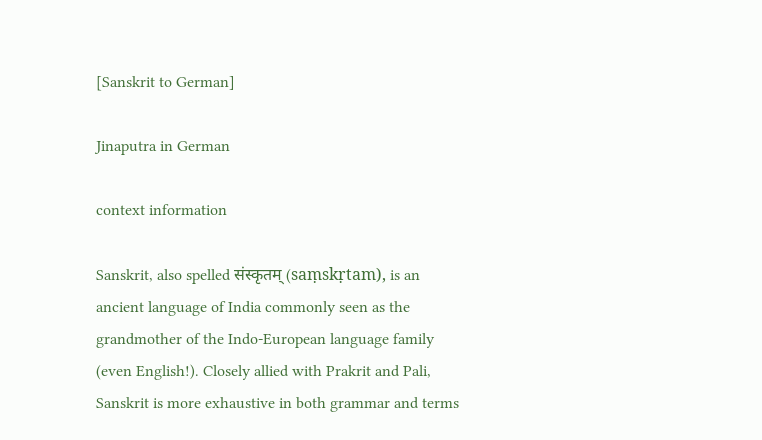[Sanskrit to German]

Jinaputra in German

context information

Sanskrit, also spelled संस्कृतम् (saṃskṛtam), is an ancient language of India commonly seen as the grandmother of the Indo-European language family (even English!). Closely allied with Prakrit and Pali, Sanskrit is more exhaustive in both grammar and terms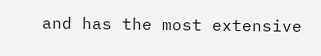and has the most extensive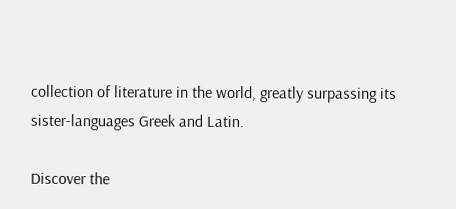collection of literature in the world, greatly surpassing its sister-languages Greek and Latin.

Discover the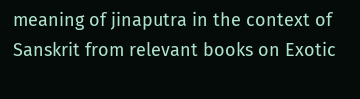meaning of jinaputra in the context of Sanskrit from relevant books on Exotic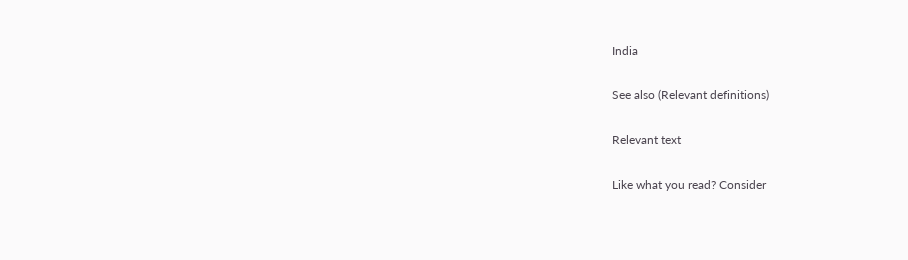India

See also (Relevant definitions)

Relevant text

Like what you read? Consider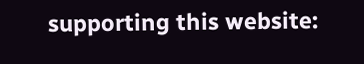supporting this website: